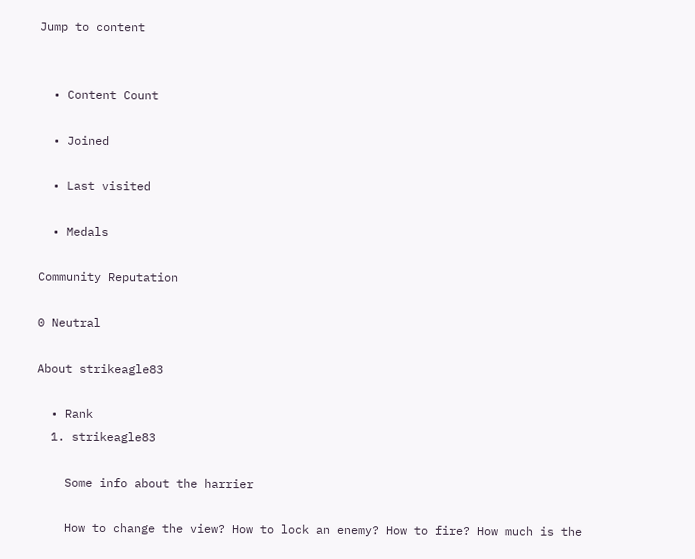Jump to content


  • Content Count

  • Joined

  • Last visited

  • Medals

Community Reputation

0 Neutral

About strikeagle83

  • Rank
  1. strikeagle83

    Some info about the harrier

    How to change the view? How to lock an enemy? How to fire? How much is the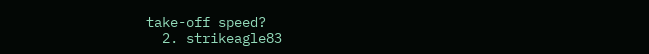take-off speed?
  2. strikeagle83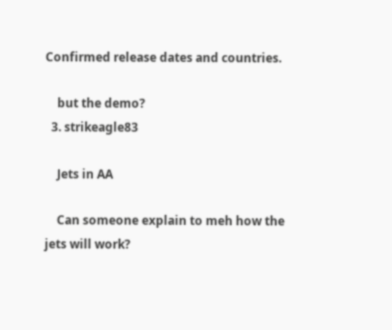Confirmed release dates and countries.

    but the demo?
  3. strikeagle83

    Jets in AA

    Can someone explain to meh how the jets will work?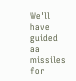We'll have guided aa missiles for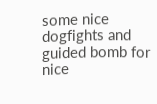some nice dogfights and guided bomb for nice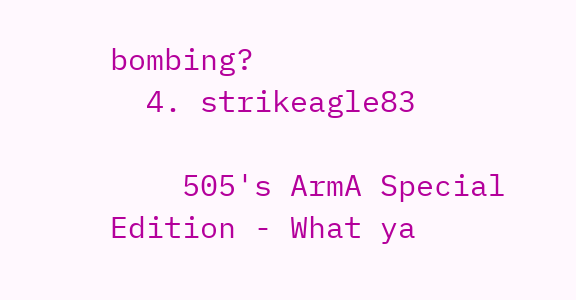bombing?
  4. strikeagle83

    505's ArmA Special Edition - What ya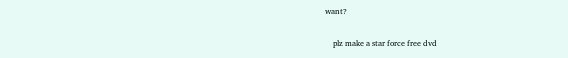want?

    plz make a star force free dvd